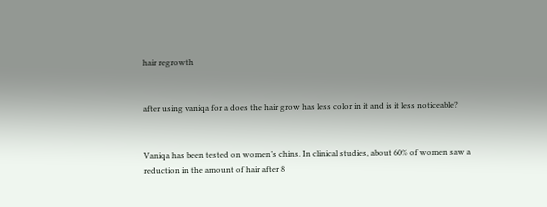hair regrowth


after using vaniqa for a does the hair grow has less color in it and is it less noticeable?


Vaniqa has been tested on women’s chins. In clinical studies, about 60% of women saw a reduction in the amount of hair after 8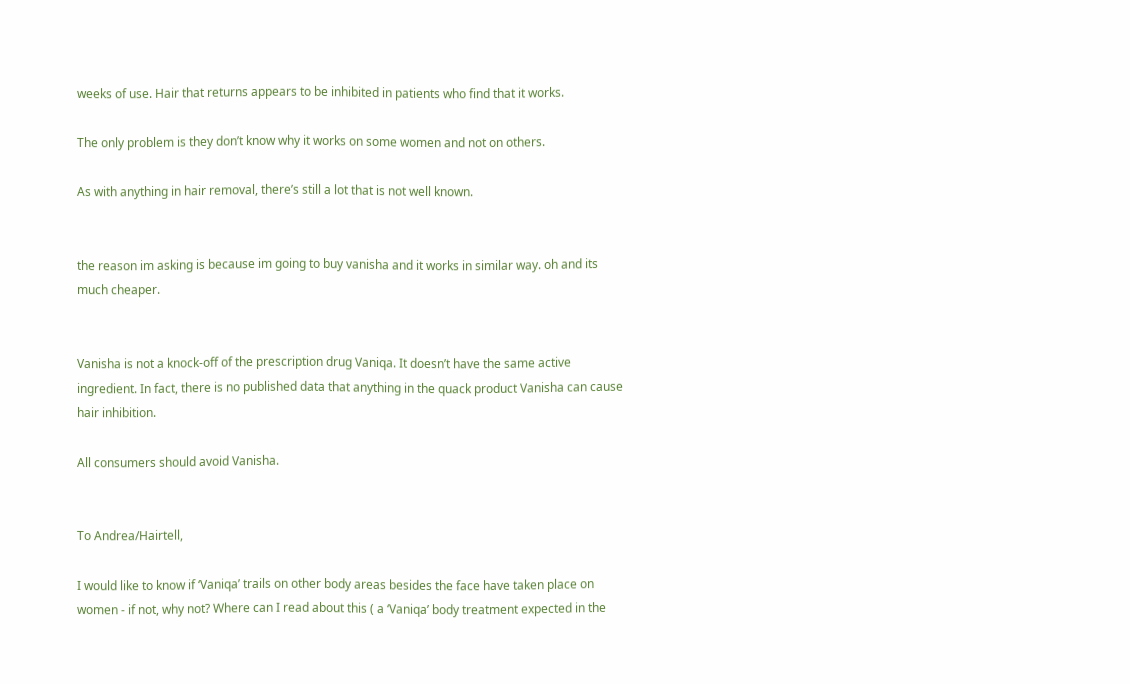weeks of use. Hair that returns appears to be inhibited in patients who find that it works.

The only problem is they don’t know why it works on some women and not on others.

As with anything in hair removal, there’s still a lot that is not well known.


the reason im asking is because im going to buy vanisha and it works in similar way. oh and its much cheaper.


Vanisha is not a knock-off of the prescription drug Vaniqa. It doesn’t have the same active ingredient. In fact, there is no published data that anything in the quack product Vanisha can cause hair inhibition.

All consumers should avoid Vanisha.


To Andrea/Hairtell,

I would like to know if ‘Vaniqa’ trails on other body areas besides the face have taken place on women - if not, why not? Where can I read about this ( a ‘Vaniqa’ body treatment expected in the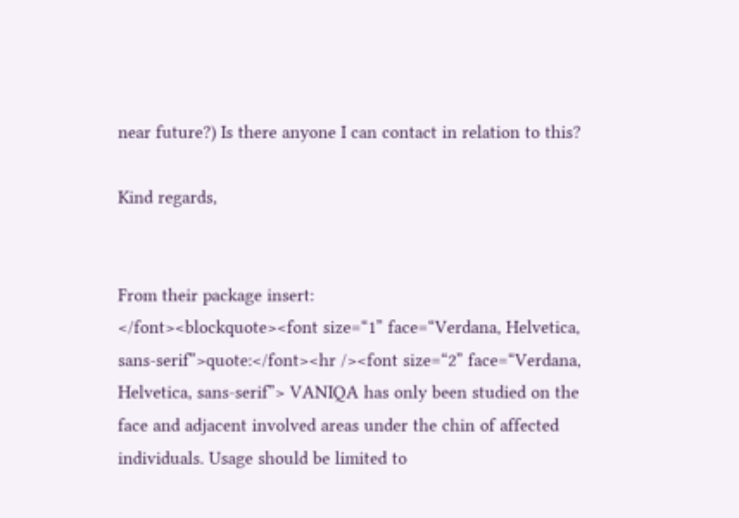near future?) Is there anyone I can contact in relation to this?

Kind regards,


From their package insert:
</font><blockquote><font size=“1” face=“Verdana, Helvetica, sans-serif”>quote:</font><hr /><font size=“2” face=“Verdana, Helvetica, sans-serif”> VANIQA has only been studied on the face and adjacent involved areas under the chin of affected individuals. Usage should be limited to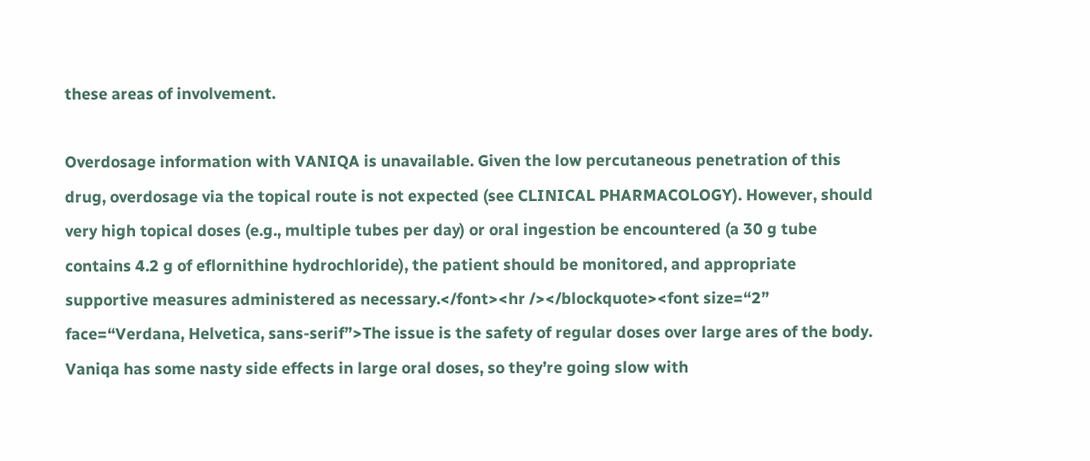these areas of involvement.

Overdosage information with VANIQA is unavailable. Given the low percutaneous penetration of this drug, overdosage via the topical route is not expected (see CLINICAL PHARMACOLOGY). However, should very high topical doses (e.g., multiple tubes per day) or oral ingestion be encountered (a 30 g tube contains 4.2 g of eflornithine hydrochloride), the patient should be monitored, and appropriate supportive measures administered as necessary.</font><hr /></blockquote><font size=“2” face=“Verdana, Helvetica, sans-serif”>The issue is the safety of regular doses over large ares of the body. Vaniqa has some nasty side effects in large oral doses, so they’re going slow with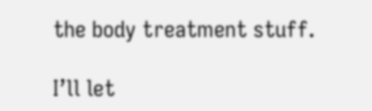the body treatment stuff.

I’ll let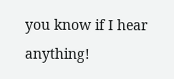you know if I hear anything!